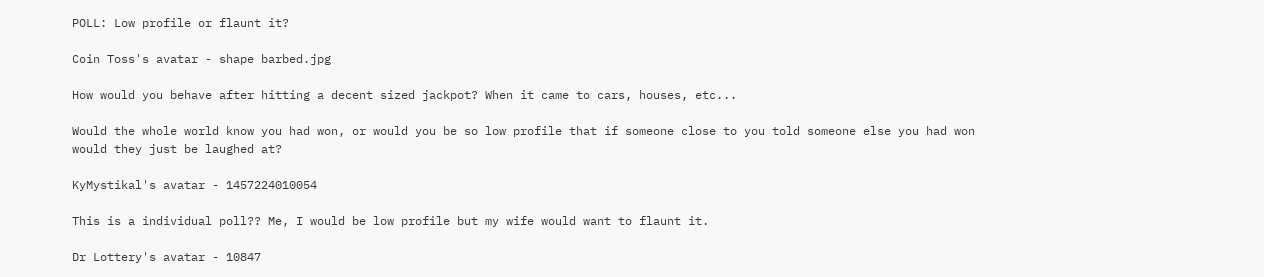POLL: Low profile or flaunt it?

Coin Toss's avatar - shape barbed.jpg

How would you behave after hitting a decent sized jackpot? When it came to cars, houses, etc...

Would the whole world know you had won, or would you be so low profile that if someone close to you told someone else you had won would they just be laughed at?

KyMystikal's avatar - 1457224010054

This is a individual poll?? Me, I would be low profile but my wife would want to flaunt it.

Dr Lottery's avatar - 10847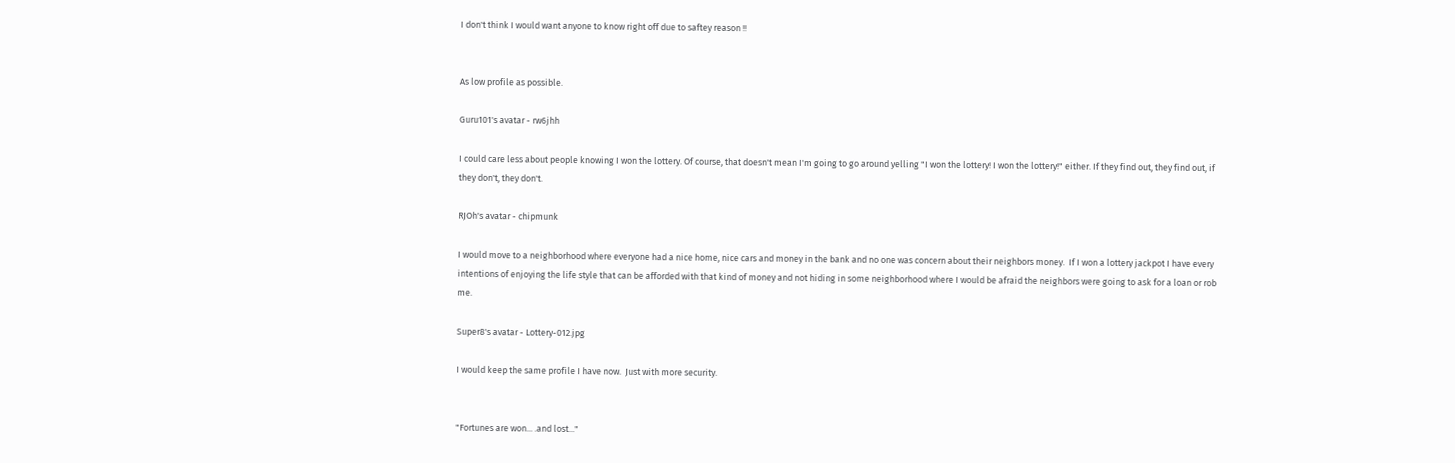I don't think I would want anyone to know right off due to saftey reason !!


As low profile as possible.

Guru101's avatar - rw6jhh

I could care less about people knowing I won the lottery. Of course, that doesn't mean I'm going to go around yelling "I won the lottery! I won the lottery!" either. If they find out, they find out, if they don't, they don't.

RJOh's avatar - chipmunk

I would move to a neighborhood where everyone had a nice home, nice cars and money in the bank and no one was concern about their neighbors money.  If I won a lottery jackpot I have every intentions of enjoying the life style that can be afforded with that kind of money and not hiding in some neighborhood where I would be afraid the neighbors were going to ask for a loan or rob me.

Super8's avatar - Lottery-012.jpg

I would keep the same profile I have now.  Just with more security.


"Fortunes are won... .and lost..."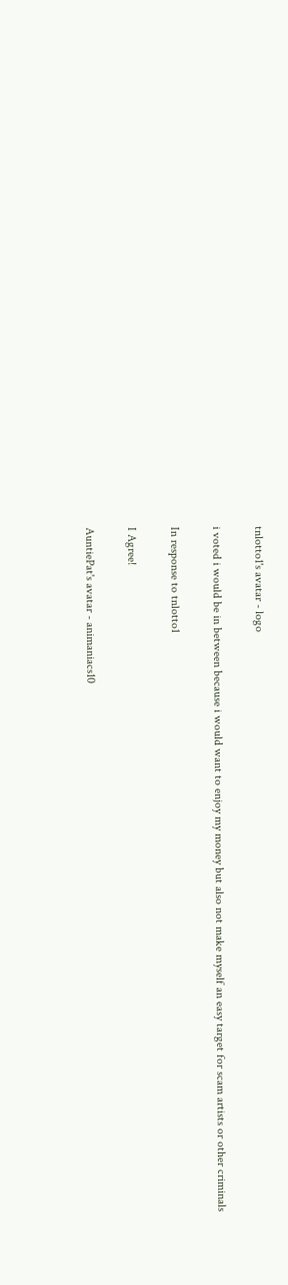tnlotto1's avatar - logo

i voted i would be in between because i would want to enjoy my money but also not make myself an easy target for scam artists or other criminals

In response to tnlotto1

I Agree!

AuntiePat's avatar - animaniacs10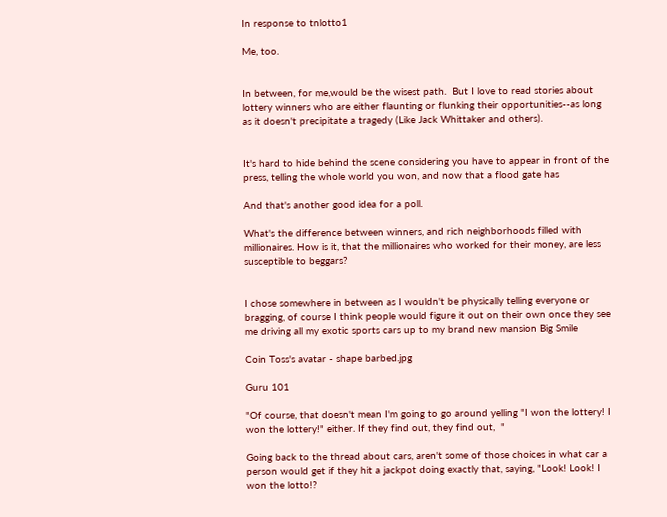In response to tnlotto1

Me, too.


In between, for me,would be the wisest path.  But I love to read stories about lottery winners who are either flaunting or flunking their opportunities--as long as it doesn't precipitate a tragedy (Like Jack Whittaker and others).


It's hard to hide behind the scene considering you have to appear in front of the press, telling the whole world you won, and now that a flood gate has

And that's another good idea for a poll.

What's the difference between winners, and rich neighborhoods filled with millionaires. How is it, that the millionaires who worked for their money, are less susceptible to beggars?


I chose somewhere in between as I wouldn't be physically telling everyone or bragging, of course I think people would figure it out on their own once they see me driving all my exotic sports cars up to my brand new mansion Big Smile

Coin Toss's avatar - shape barbed.jpg

Guru 101

"Of course, that doesn't mean I'm going to go around yelling "I won the lottery! I won the lottery!" either. If they find out, they find out,  "

Going back to the thread about cars, aren't some of those choices in what car a person would get if they hit a jackpot doing exactly that, saying, "Look! Look! I won the lotto!?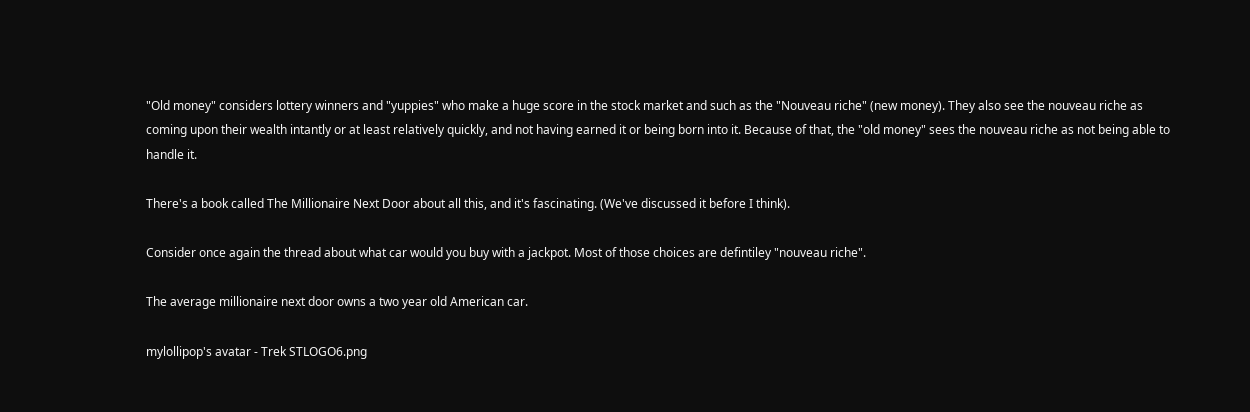"Old money" considers lottery winners and "yuppies" who make a huge score in the stock market and such as the "Nouveau riche" (new money). They also see the nouveau riche as coming upon their wealth intantly or at least relatively quickly, and not having earned it or being born into it. Because of that, the "old money" sees the nouveau riche as not being able to handle it.

There's a book called The Millionaire Next Door about all this, and it's fascinating. (We've discussed it before I think).

Consider once again the thread about what car would you buy with a jackpot. Most of those choices are defintiley "nouveau riche".

The average millionaire next door owns a two year old American car.

mylollipop's avatar - Trek STLOGO6.png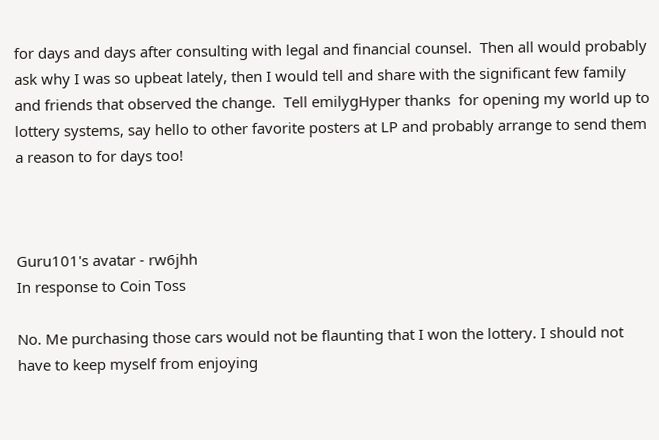for days and days after consulting with legal and financial counsel.  Then all would probably ask why I was so upbeat lately, then I would tell and share with the significant few family and friends that observed the change.  Tell emilygHyper thanks  for opening my world up to lottery systems, say hello to other favorite posters at LP and probably arrange to send them a reason to for days too!



Guru101's avatar - rw6jhh
In response to Coin Toss

No. Me purchasing those cars would not be flaunting that I won the lottery. I should not have to keep myself from enjoying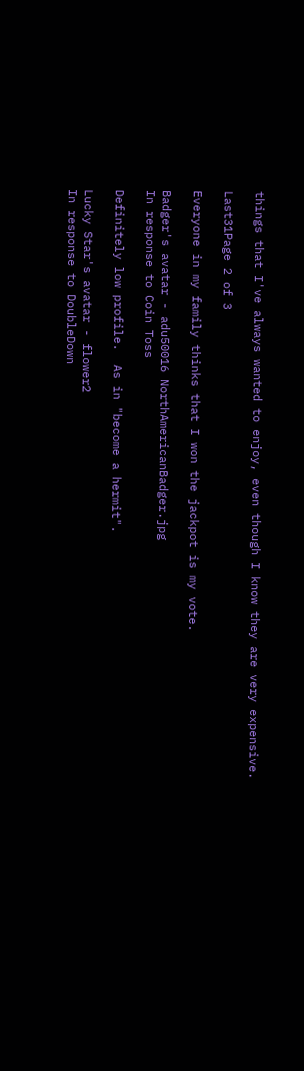things that I've always wanted to enjoy, even though I know they are very expensive.

Last31Page 2 of 3

Everyone in my family thinks that I won the jackpot is my vote.

Badger's avatar - adu50016 NorthAmericanBadger.jpg
In response to Coin Toss

Definitely low profile.  As in "become a hermit".

Lucky Star's avatar - flower2
In response to DoubleDown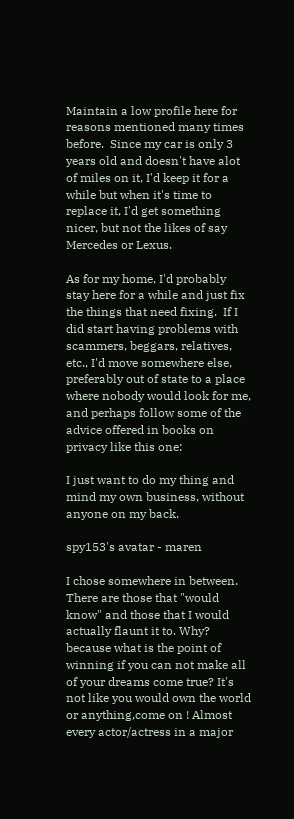Maintain a low profile here for reasons mentioned many times before.  Since my car is only 3 years old and doesn't have alot of miles on it, I'd keep it for a while but when it's time to replace it, I'd get something nicer, but not the likes of say Mercedes or Lexus.

As for my home, I'd probably stay here for a while and just fix the things that need fixing.  If I did start having problems with scammers, beggars, relatives, etc., I'd move somewhere else, preferably out of state to a place where nobody would look for me, and perhaps follow some of the advice offered in books on privacy like this one:

I just want to do my thing and mind my own business, without anyone on my back.

spy153's avatar - maren

I chose somewhere in between. There are those that "would know" and those that I would actually flaunt it to. Why? because what is the point of winning if you can not make all of your dreams come true? It's not like you would own the world or anything,come on ! Almost every actor/actress in a major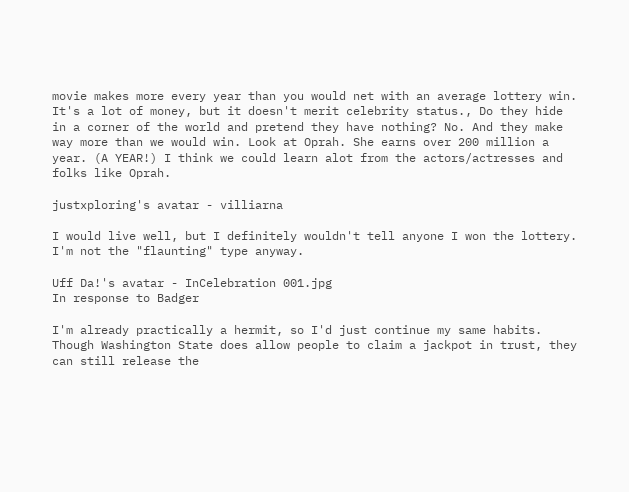movie makes more every year than you would net with an average lottery win. It's a lot of money, but it doesn't merit celebrity status., Do they hide in a corner of the world and pretend they have nothing? No. And they make way more than we would win. Look at Oprah. She earns over 200 million a year. (A YEAR!) I think we could learn alot from the actors/actresses and folks like Oprah.

justxploring's avatar - villiarna

I would live well, but I definitely wouldn't tell anyone I won the lottery.  I'm not the "flaunting" type anyway.

Uff Da!'s avatar - InCelebration 001.jpg
In response to Badger

I'm already practically a hermit, so I'd just continue my same habits.  Though Washington State does allow people to claim a jackpot in trust, they can still release the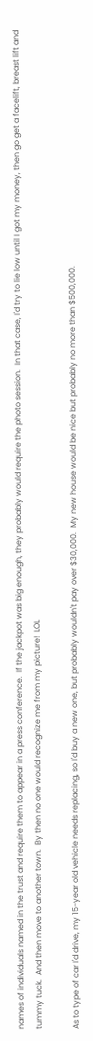names of individuals named in the trust and require them to appear in a press conference.  If the jackpot was big enough, they probably would require the photo session.  In that case, I'd try to lie low until I got my money, then go get a facelift, breast lift and tummy tuck.  And then move to another town.  By then no one would recognize me from my picture!  LOL

As to type of car I'd drive, my 15-year old vehicle needs replacing, so I'd buy a new one, but probably wouldn't pay over $30,000.  My new house would be nice but probably no more than $500,000.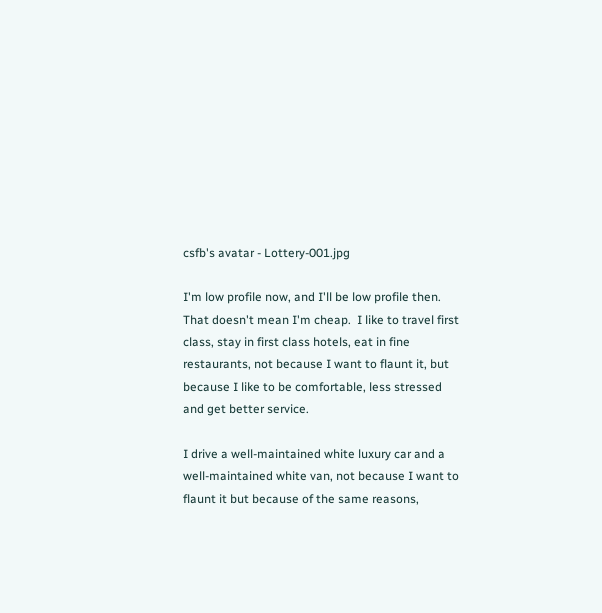csfb's avatar - Lottery-001.jpg

I'm low profile now, and I'll be low profile then.  That doesn't mean I'm cheap.  I like to travel first class, stay in first class hotels, eat in fine restaurants, not because I want to flaunt it, but because I like to be comfortable, less stressed and get better service.

I drive a well-maintained white luxury car and a well-maintained white van, not because I want to flaunt it but because of the same reasons,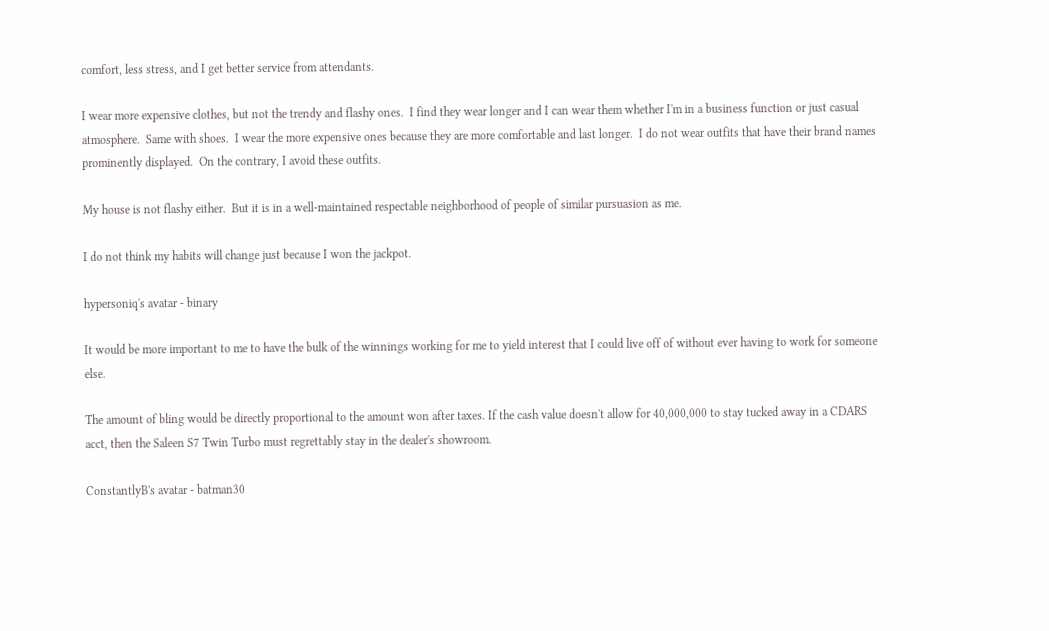comfort, less stress, and I get better service from attendants.

I wear more expensive clothes, but not the trendy and flashy ones.  I find they wear longer and I can wear them whether I'm in a business function or just casual atmosphere.  Same with shoes.  I wear the more expensive ones because they are more comfortable and last longer.  I do not wear outfits that have their brand names prominently displayed.  On the contrary, I avoid these outfits.

My house is not flashy either.  But it is in a well-maintained respectable neighborhood of people of similar pursuasion as me.

I do not think my habits will change just because I won the jackpot.

hypersoniq's avatar - binary

It would be more important to me to have the bulk of the winnings working for me to yield interest that I could live off of without ever having to work for someone else.

The amount of bling would be directly proportional to the amount won after taxes. If the cash value doesn't allow for 40,000,000 to stay tucked away in a CDARS acct, then the Saleen S7 Twin Turbo must regrettably stay in the dealer's showroom.

ConstantlyB's avatar - batman30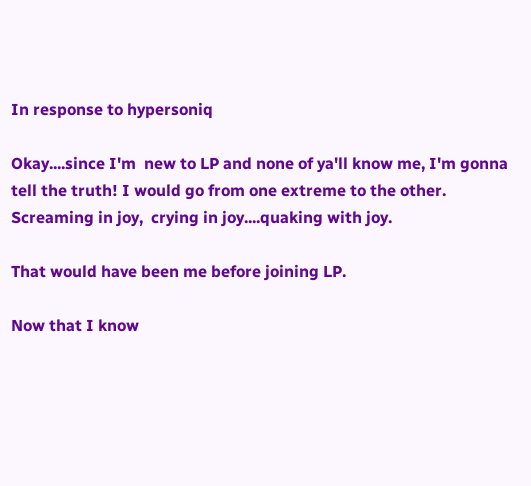In response to hypersoniq

Okay....since I'm  new to LP and none of ya'll know me, I'm gonna tell the truth! I would go from one extreme to the other. Screaming in joy,  crying in joy....quaking with joy.

That would have been me before joining LP.

Now that I know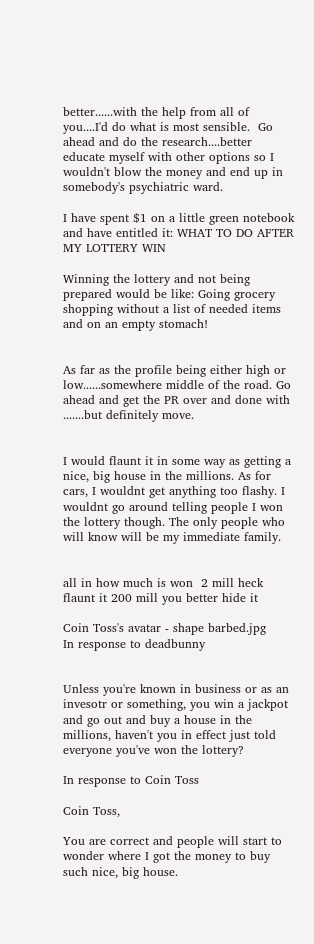better......with the help from all of you....I'd do what is most sensible.  Go ahead and do the research....better educate myself with other options so I wouldn't blow the money and end up in somebody's psychiatric ward.

I have spent $1 on a little green notebook and have entitled it: WHAT TO DO AFTER MY LOTTERY WIN

Winning the lottery and not being prepared would be like: Going grocery shopping without a list of needed items and on an empty stomach!


As far as the profile being either high or low......somewhere middle of the road. Go ahead and get the PR over and done with .......but definitely move.


I would flaunt it in some way as getting a nice, big house in the millions. As for cars, I wouldnt get anything too flashy. I wouldnt go around telling people I won the lottery though. The only people who will know will be my immediate family.


all in how much is won  2 mill heck flaunt it 200 mill you better hide it

Coin Toss's avatar - shape barbed.jpg
In response to deadbunny


Unless you're known in business or as an invesotr or something, you win a jackpot and go out and buy a house in the millions, haven't you in effect just told everyone you've won the lottery?

In response to Coin Toss

Coin Toss,

You are correct and people will start to wonder where I got the money to buy such nice, big house.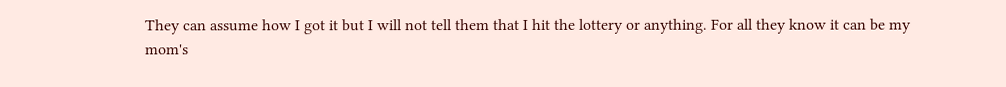They can assume how I got it but I will not tell them that I hit the lottery or anything. For all they know it can be my mom's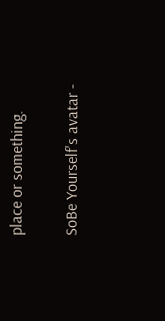place or something.

SoBe Yourself's avatar -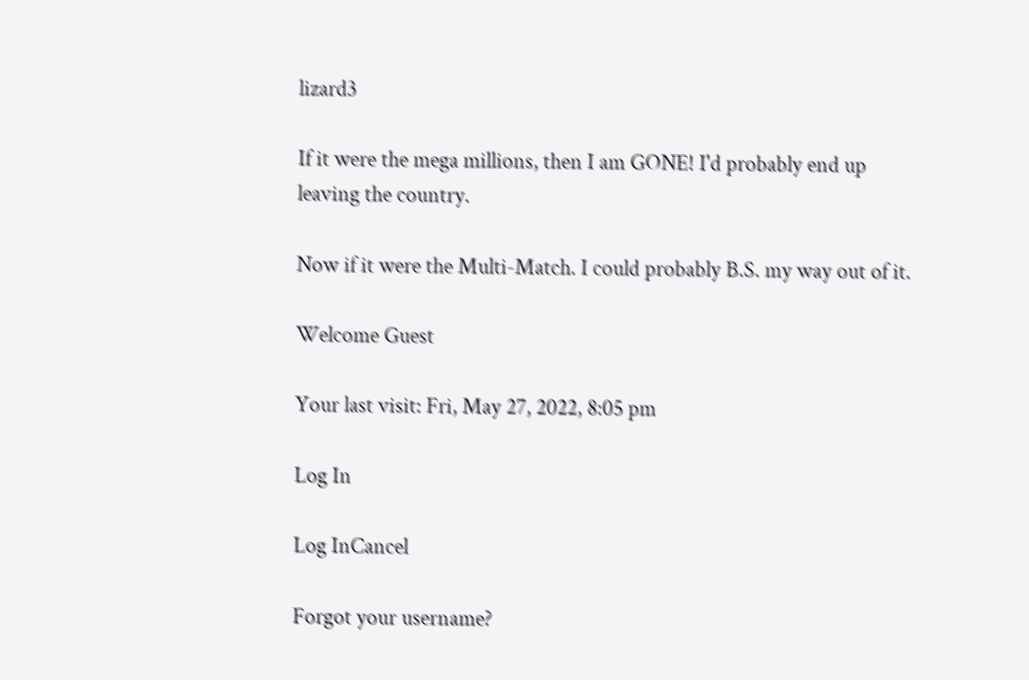lizard3

If it were the mega millions, then I am GONE! I'd probably end up leaving the country.

Now if it were the Multi-Match. I could probably B.S. my way out of it.

Welcome Guest

Your last visit: Fri, May 27, 2022, 8:05 pm

Log In

Log InCancel

Forgot your username?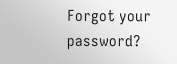Forgot your password?